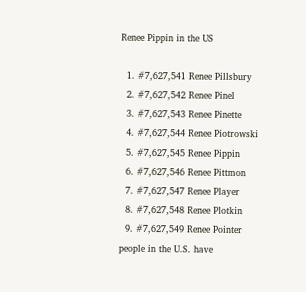Renee Pippin in the US

  1. #7,627,541 Renee Pillsbury
  2. #7,627,542 Renee Pinel
  3. #7,627,543 Renee Pinette
  4. #7,627,544 Renee Piotrowski
  5. #7,627,545 Renee Pippin
  6. #7,627,546 Renee Pittmon
  7. #7,627,547 Renee Player
  8. #7,627,548 Renee Plotkin
  9. #7,627,549 Renee Pointer
people in the U.S. have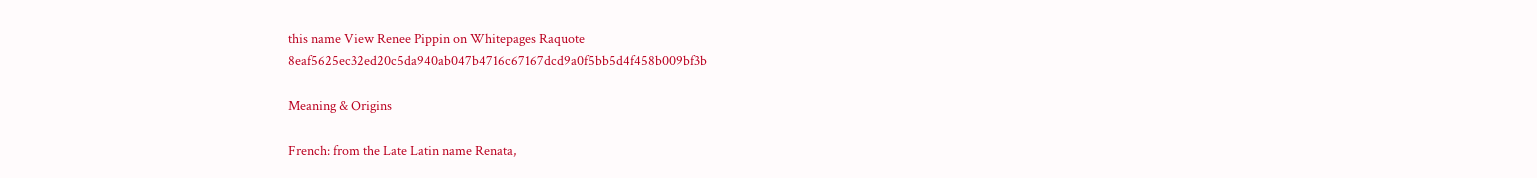this name View Renee Pippin on Whitepages Raquote 8eaf5625ec32ed20c5da940ab047b4716c67167dcd9a0f5bb5d4f458b009bf3b

Meaning & Origins

French: from the Late Latin name Renata,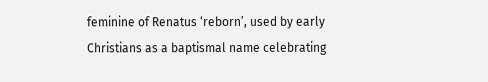feminine of Renatus ‘reborn’, used by early Christians as a baptismal name celebrating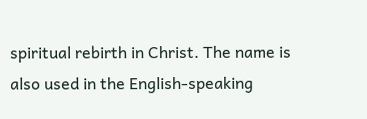spiritual rebirth in Christ. The name is also used in the English-speaking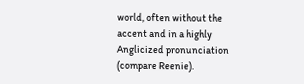world, often without the accent and in a highly Anglicized pronunciation (compare Reenie).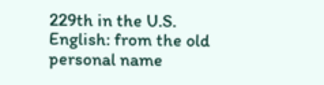229th in the U.S.
English: from the old personal name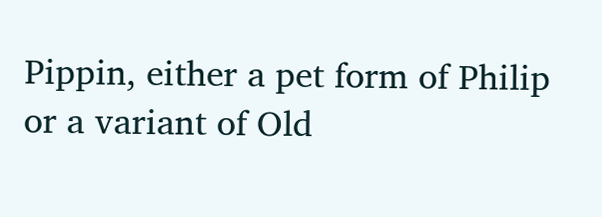Pippin, either a pet form of Philip or a variant of Old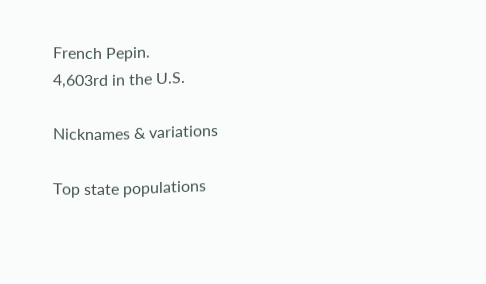French Pepin.
4,603rd in the U.S.

Nicknames & variations

Top state populations